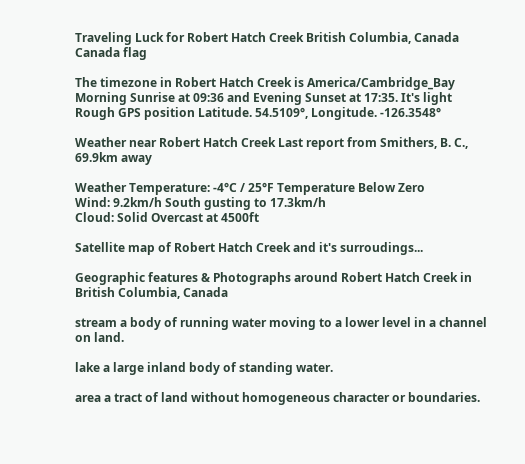Traveling Luck for Robert Hatch Creek British Columbia, Canada Canada flag

The timezone in Robert Hatch Creek is America/Cambridge_Bay
Morning Sunrise at 09:36 and Evening Sunset at 17:35. It's light
Rough GPS position Latitude. 54.5109°, Longitude. -126.3548°

Weather near Robert Hatch Creek Last report from Smithers, B. C., 69.9km away

Weather Temperature: -4°C / 25°F Temperature Below Zero
Wind: 9.2km/h South gusting to 17.3km/h
Cloud: Solid Overcast at 4500ft

Satellite map of Robert Hatch Creek and it's surroudings...

Geographic features & Photographs around Robert Hatch Creek in British Columbia, Canada

stream a body of running water moving to a lower level in a channel on land.

lake a large inland body of standing water.

area a tract of land without homogeneous character or boundaries.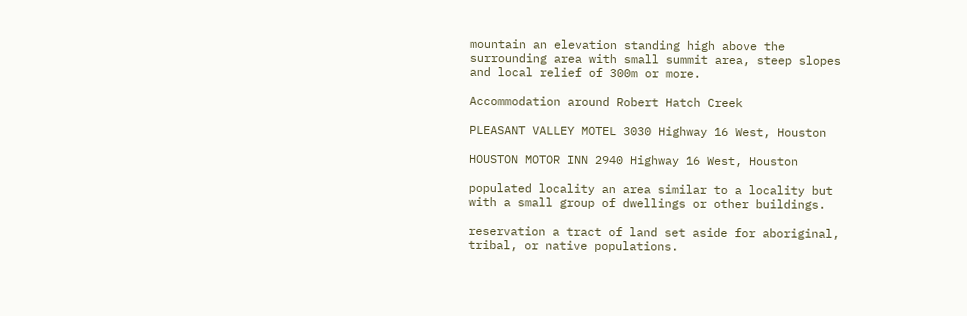mountain an elevation standing high above the surrounding area with small summit area, steep slopes and local relief of 300m or more.

Accommodation around Robert Hatch Creek

PLEASANT VALLEY MOTEL 3030 Highway 16 West, Houston

HOUSTON MOTOR INN 2940 Highway 16 West, Houston

populated locality an area similar to a locality but with a small group of dwellings or other buildings.

reservation a tract of land set aside for aboriginal, tribal, or native populations.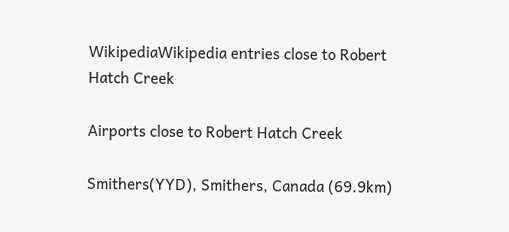WikipediaWikipedia entries close to Robert Hatch Creek

Airports close to Robert Hatch Creek

Smithers(YYD), Smithers, Canada (69.9km)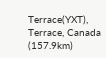Terrace(YXT), Terrace, Canada (157.9km)